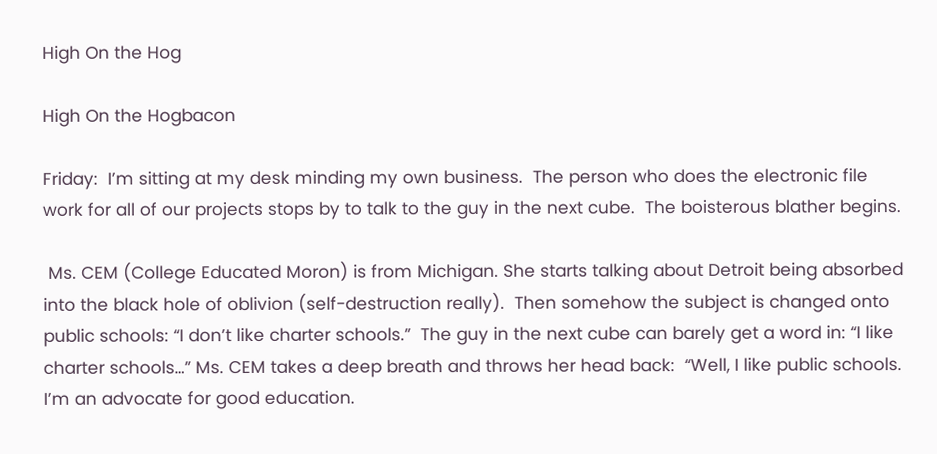High On the Hog

High On the Hogbacon

Friday:  I’m sitting at my desk minding my own business.  The person who does the electronic file work for all of our projects stops by to talk to the guy in the next cube.  The boisterous blather begins.

 Ms. CEM (College Educated Moron) is from Michigan. She starts talking about Detroit being absorbed into the black hole of oblivion (self-destruction really).  Then somehow the subject is changed onto public schools: “I don’t like charter schools.”  The guy in the next cube can barely get a word in: “I like charter schools…” Ms. CEM takes a deep breath and throws her head back:  “Well, I like public schools. I’m an advocate for good education.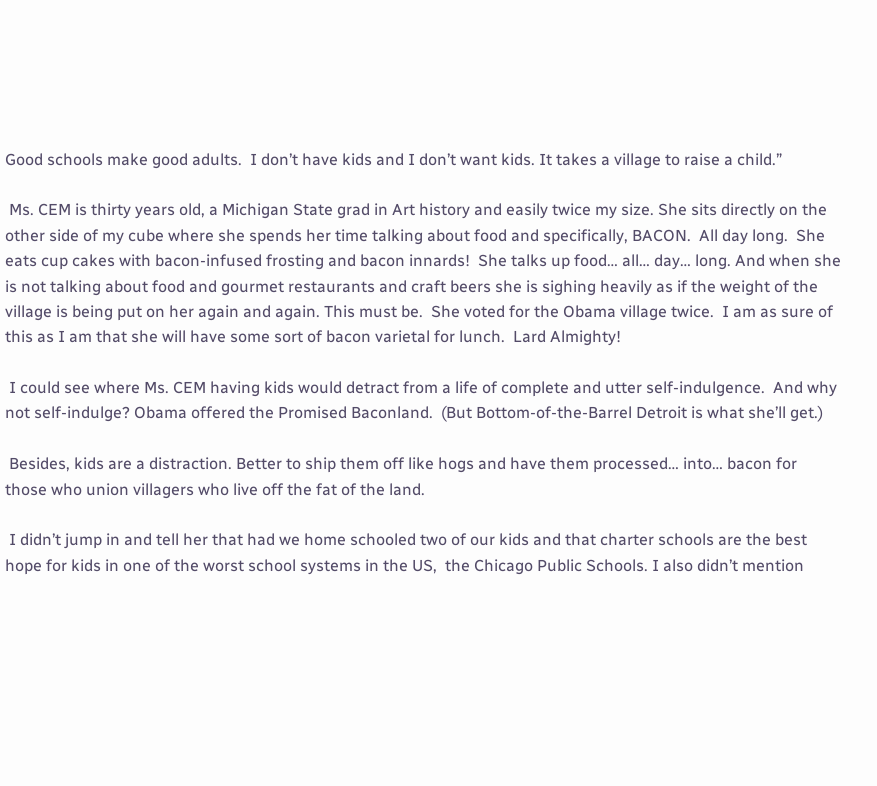Good schools make good adults.  I don’t have kids and I don’t want kids. It takes a village to raise a child.”

 Ms. CEM is thirty years old, a Michigan State grad in Art history and easily twice my size. She sits directly on the other side of my cube where she spends her time talking about food and specifically, BACON.  All day long.  She eats cup cakes with bacon-infused frosting and bacon innards!  She talks up food… all… day… long. And when she is not talking about food and gourmet restaurants and craft beers she is sighing heavily as if the weight of the village is being put on her again and again. This must be.  She voted for the Obama village twice.  I am as sure of this as I am that she will have some sort of bacon varietal for lunch.  Lard Almighty!

 I could see where Ms. CEM having kids would detract from a life of complete and utter self-indulgence.  And why not self-indulge? Obama offered the Promised Baconland.  (But Bottom-of-the-Barrel Detroit is what she’ll get.)

 Besides, kids are a distraction. Better to ship them off like hogs and have them processed… into… bacon for those who union villagers who live off the fat of the land.

 I didn’t jump in and tell her that had we home schooled two of our kids and that charter schools are the best hope for kids in one of the worst school systems in the US,  the Chicago Public Schools. I also didn’t mention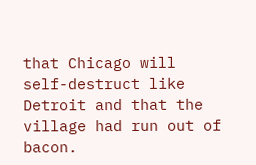that Chicago will self-destruct like Detroit and that the village had run out of bacon.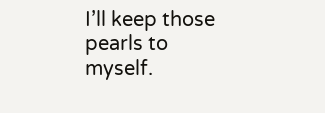I’ll keep those pearls to myself.